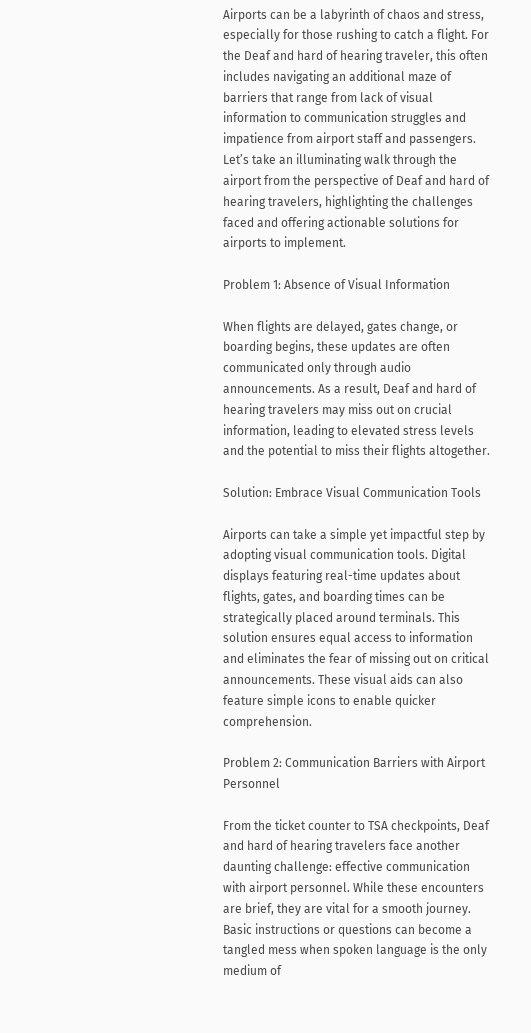Airports can be a labyrinth of chaos and stress, especially for those rushing to catch a flight. For the Deaf and hard of hearing traveler, this often includes navigating an additional maze of barriers that range from lack of visual information to communication struggles and impatience from airport staff and passengers. Let’s take an illuminating walk through the airport from the perspective of Deaf and hard of hearing travelers, highlighting the challenges faced and offering actionable solutions for airports to implement.

Problem 1: Absence of Visual Information

When flights are delayed, gates change, or boarding begins, these updates are often communicated only through audio announcements. As a result, Deaf and hard of hearing travelers may miss out on crucial information, leading to elevated stress levels and the potential to miss their flights altogether.

Solution: Embrace Visual Communication Tools

Airports can take a simple yet impactful step by adopting visual communication tools. Digital displays featuring real-time updates about flights, gates, and boarding times can be strategically placed around terminals. This solution ensures equal access to information and eliminates the fear of missing out on critical announcements. These visual aids can also feature simple icons to enable quicker comprehension.

Problem 2: Communication Barriers with Airport Personnel

From the ticket counter to TSA checkpoints, Deaf and hard of hearing travelers face another daunting challenge: effective communication with airport personnel. While these encounters are brief, they are vital for a smooth journey. Basic instructions or questions can become a tangled mess when spoken language is the only medium of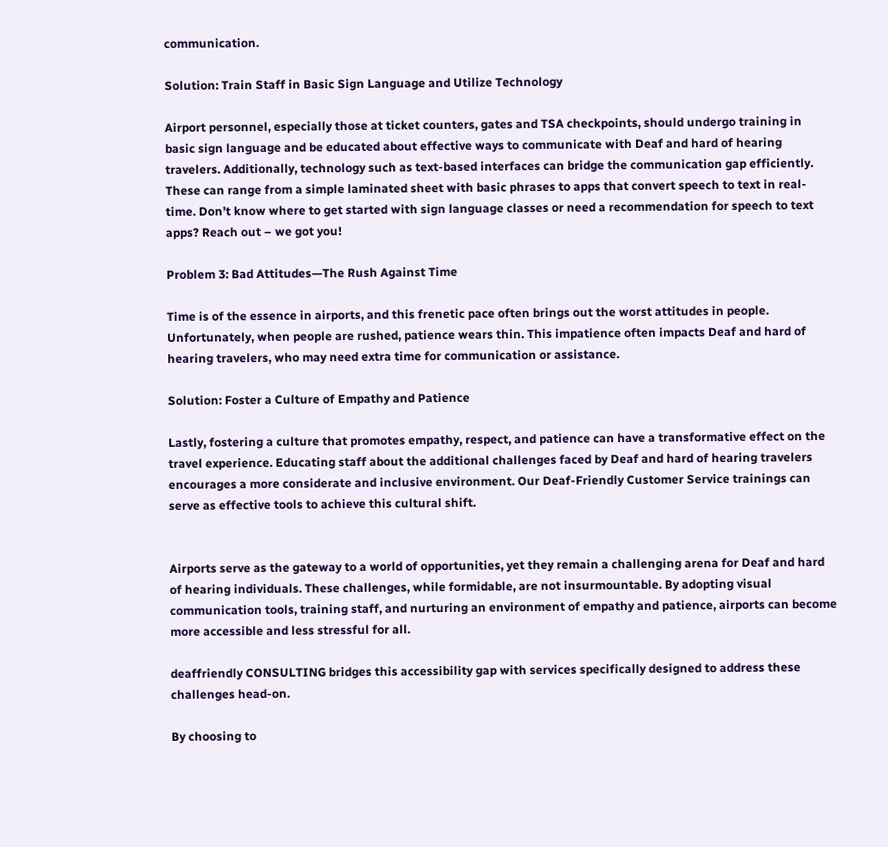communication.

Solution: Train Staff in Basic Sign Language and Utilize Technology

Airport personnel, especially those at ticket counters, gates and TSA checkpoints, should undergo training in basic sign language and be educated about effective ways to communicate with Deaf and hard of hearing travelers. Additionally, technology such as text-based interfaces can bridge the communication gap efficiently. These can range from a simple laminated sheet with basic phrases to apps that convert speech to text in real-time. Don’t know where to get started with sign language classes or need a recommendation for speech to text apps? Reach out – we got you!

Problem 3: Bad Attitudes—The Rush Against Time

Time is of the essence in airports, and this frenetic pace often brings out the worst attitudes in people. Unfortunately, when people are rushed, patience wears thin. This impatience often impacts Deaf and hard of hearing travelers, who may need extra time for communication or assistance.

Solution: Foster a Culture of Empathy and Patience

Lastly, fostering a culture that promotes empathy, respect, and patience can have a transformative effect on the travel experience. Educating staff about the additional challenges faced by Deaf and hard of hearing travelers encourages a more considerate and inclusive environment. Our Deaf-Friendly Customer Service trainings can serve as effective tools to achieve this cultural shift.


Airports serve as the gateway to a world of opportunities, yet they remain a challenging arena for Deaf and hard of hearing individuals. These challenges, while formidable, are not insurmountable. By adopting visual communication tools, training staff, and nurturing an environment of empathy and patience, airports can become more accessible and less stressful for all.

deaffriendly CONSULTING bridges this accessibility gap with services specifically designed to address these challenges head-on.

By choosing to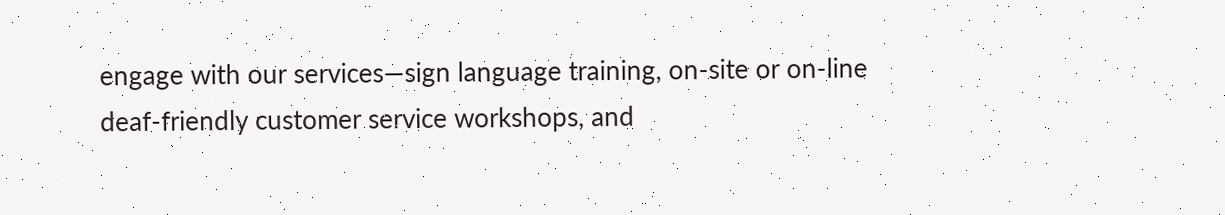engage with our services—sign language training, on-site or on-line deaf-friendly customer service workshops, and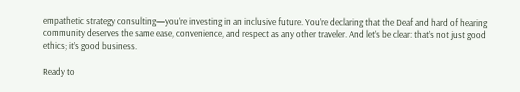empathetic strategy consulting—you’re investing in an inclusive future. You’re declaring that the Deaf and hard of hearing community deserves the same ease, convenience, and respect as any other traveler. And let’s be clear: that’s not just good ethics; it’s good business.

Ready to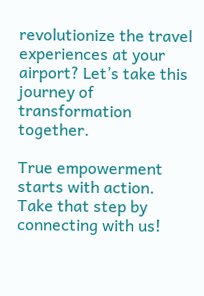revolutionize the travel experiences at your airport? Let’s take this journey of transformation together.

True empowerment starts with action. Take that step by connecting with us!